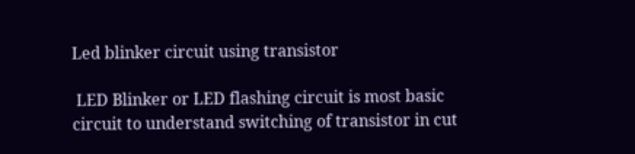Led blinker circuit using transistor

 LED Blinker or LED flashing circuit is most basic circuit to understand switching of transistor in cut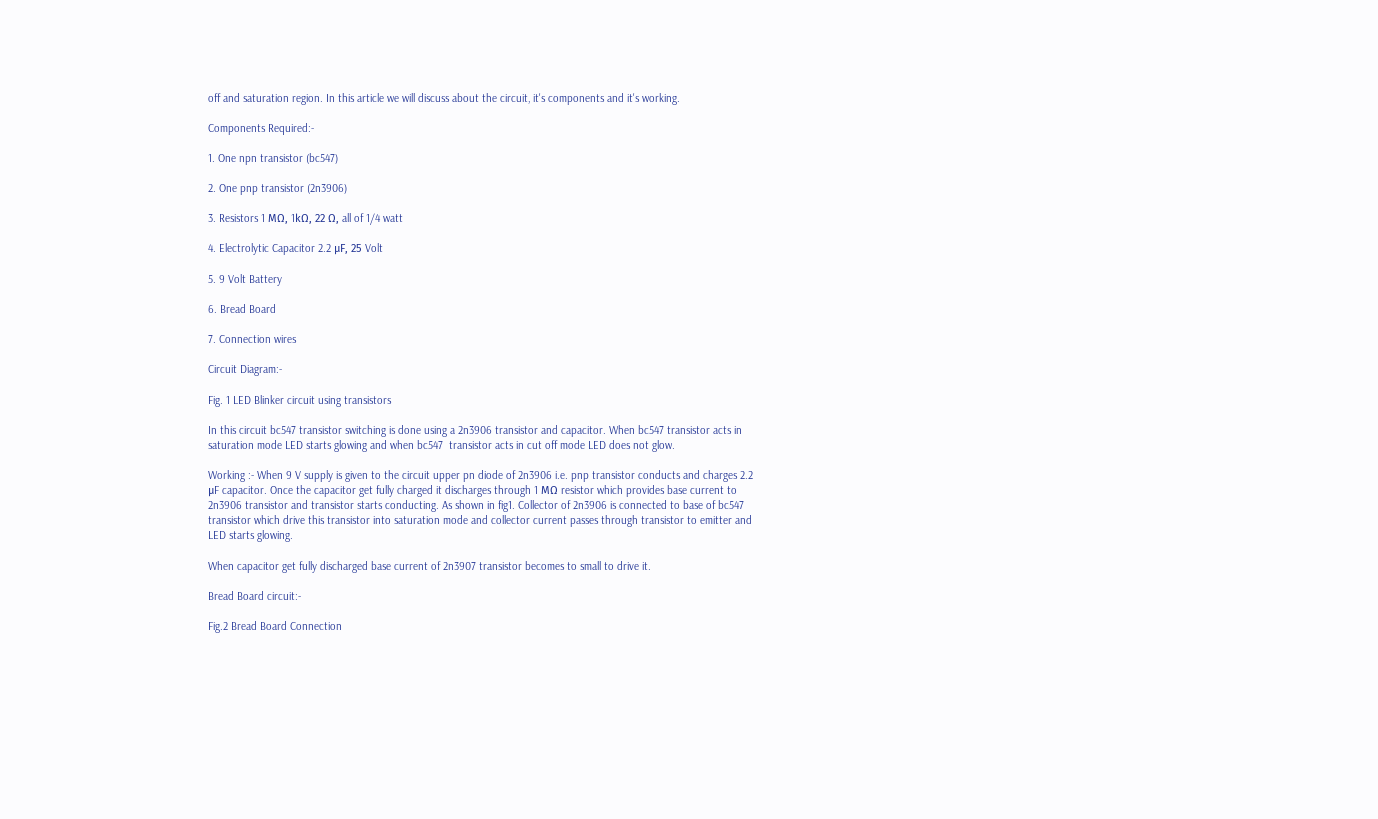off and saturation region. In this article we will discuss about the circuit, it's components and it's working.

Components Required:-

1. One npn transistor (bc547)

2. One pnp transistor (2n3906)

3. Resistors 1 MΩ, 1kΩ, 22 Ω, all of 1/4 watt

4. Electrolytic Capacitor 2.2 μF, 25 Volt

5. 9 Volt Battery

6. Bread Board

7. Connection wires

Circuit Diagram:-

Fig. 1 LED Blinker circuit using transistors

In this circuit bc547 transistor switching is done using a 2n3906 transistor and capacitor. When bc547 transistor acts in saturation mode LED starts glowing and when bc547  transistor acts in cut off mode LED does not glow.

Working :- When 9 V supply is given to the circuit upper pn diode of 2n3906 i.e. pnp transistor conducts and charges 2.2 μF capacitor. Once the capacitor get fully charged it discharges through 1 MΩ resistor which provides base current to 2n3906 transistor and transistor starts conducting. As shown in fig1. Collector of 2n3906 is connected to base of bc547 transistor which drive this transistor into saturation mode and collector current passes through transistor to emitter and LED starts glowing.

When capacitor get fully discharged base current of 2n3907 transistor becomes to small to drive it.

Bread Board circuit:-

Fig.2 Bread Board Connection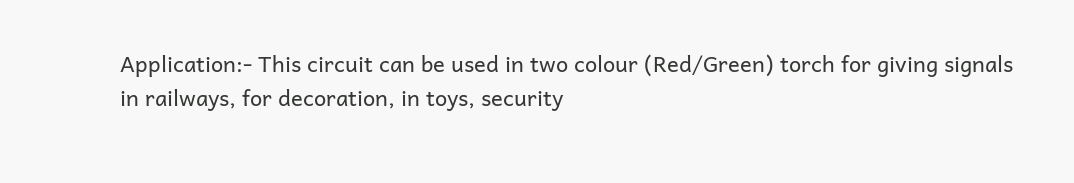Application:- This circuit can be used in two colour (Red/Green) torch for giving signals in railways, for decoration, in toys, security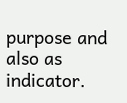purpose and also as indicator.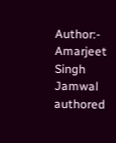Author:- Amarjeet Singh Jamwal authored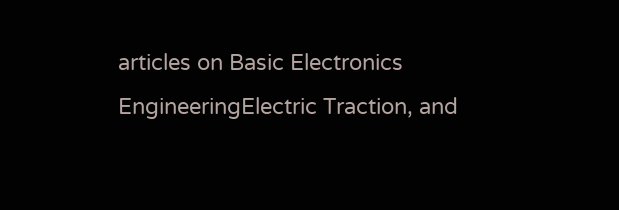articles on Basic Electronics EngineeringElectric Traction, and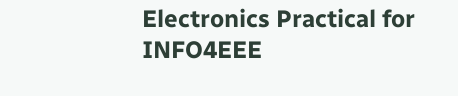Electronics Practical for INFO4EEE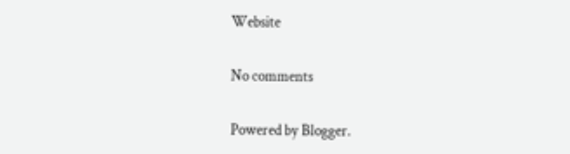Website

No comments

Powered by Blogger.